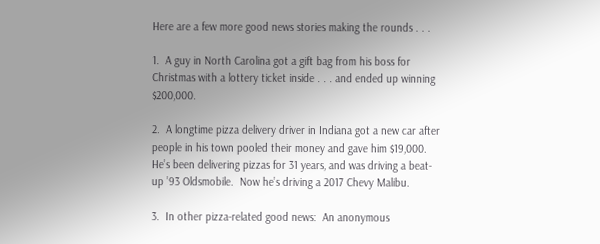Here are a few more good news stories making the rounds . . .

1.  A guy in North Carolina got a gift bag from his boss for Christmas with a lottery ticket inside . . . and ended up winning $200,000.

2.  A longtime pizza delivery driver in Indiana got a new car after people in his town pooled their money and gave him $19,000.  He’s been delivering pizzas for 31 years, and was driving a beat-up ’93 Oldsmobile.  Now he’s driving a 2017 Chevy Malibu.

3.  In other pizza-related good news:  An anonymous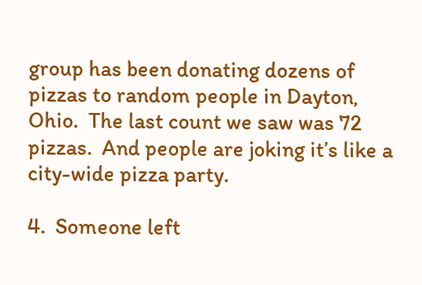group has been donating dozens of pizzas to random people in Dayton, Ohio.  The last count we saw was 72 pizzas.  And people are joking it’s like a city-wide pizza party.

4.  Someone left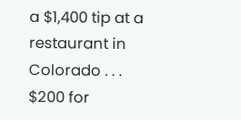a $1,400 tip at a restaurant in Colorado . . . $200 for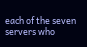each of the seven servers who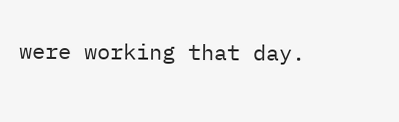were working that day.